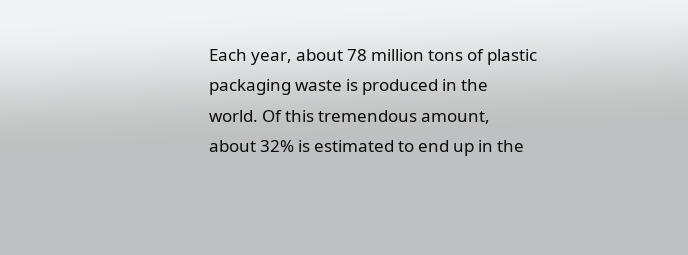Each year, about 78 million tons of plastic packaging waste is produced in the world. Of this tremendous amount, about 32% is estimated to end up in the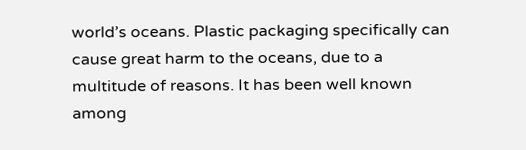world’s oceans. Plastic packaging specifically can cause great harm to the oceans, due to a multitude of reasons. It has been well known among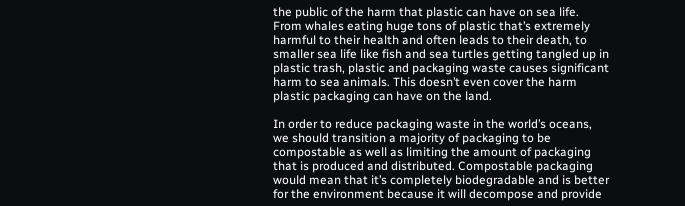the public of the harm that plastic can have on sea life. From whales eating huge tons of plastic that’s extremely harmful to their health and often leads to their death, to smaller sea life like fish and sea turtles getting tangled up in plastic trash, plastic and packaging waste causes significant harm to sea animals. This doesn’t even cover the harm plastic packaging can have on the land.

In order to reduce packaging waste in the world’s oceans, we should transition a majority of packaging to be compostable as well as limiting the amount of packaging that is produced and distributed. Compostable packaging would mean that it’s completely biodegradable and is better for the environment because it will decompose and provide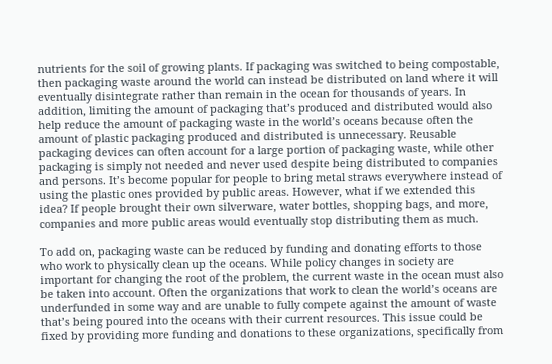nutrients for the soil of growing plants. If packaging was switched to being compostable, then packaging waste around the world can instead be distributed on land where it will eventually disintegrate rather than remain in the ocean for thousands of years. In addition, limiting the amount of packaging that’s produced and distributed would also help reduce the amount of packaging waste in the world’s oceans because often the amount of plastic packaging produced and distributed is unnecessary. Reusable packaging devices can often account for a large portion of packaging waste, while other packaging is simply not needed and never used despite being distributed to companies and persons. It’s become popular for people to bring metal straws everywhere instead of using the plastic ones provided by public areas. However, what if we extended this idea? If people brought their own silverware, water bottles, shopping bags, and more, companies and more public areas would eventually stop distributing them as much.

To add on, packaging waste can be reduced by funding and donating efforts to those who work to physically clean up the oceans. While policy changes in society are important for changing the root of the problem, the current waste in the ocean must also be taken into account. Often the organizations that work to clean the world’s oceans are underfunded in some way and are unable to fully compete against the amount of waste that’s being poured into the oceans with their current resources. This issue could be fixed by providing more funding and donations to these organizations, specifically from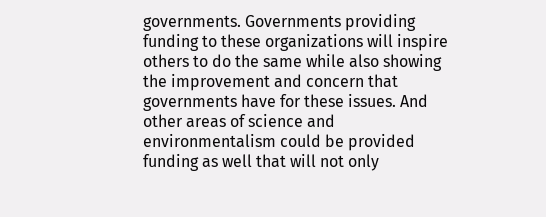governments. Governments providing funding to these organizations will inspire others to do the same while also showing the improvement and concern that governments have for these issues. And other areas of science and environmentalism could be provided funding as well that will not only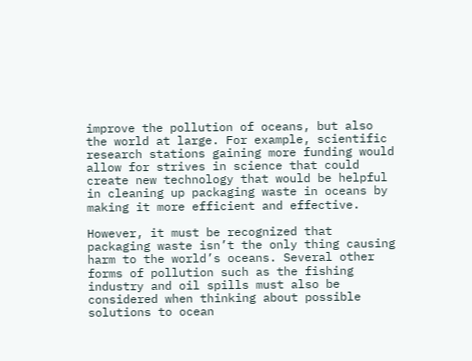improve the pollution of oceans, but also the world at large. For example, scientific research stations gaining more funding would allow for strives in science that could create new technology that would be helpful in cleaning up packaging waste in oceans by making it more efficient and effective.

However, it must be recognized that packaging waste isn’t the only thing causing harm to the world’s oceans. Several other forms of pollution such as the fishing industry and oil spills must also be considered when thinking about possible solutions to ocean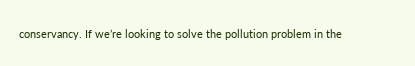conservancy. If we’re looking to solve the pollution problem in the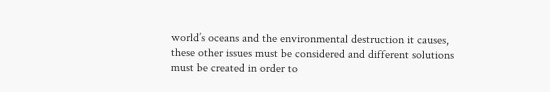world’s oceans and the environmental destruction it causes, these other issues must be considered and different solutions must be created in order to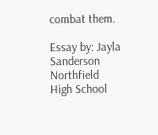combat them.

Essay by: Jayla Sanderson
Northfield High School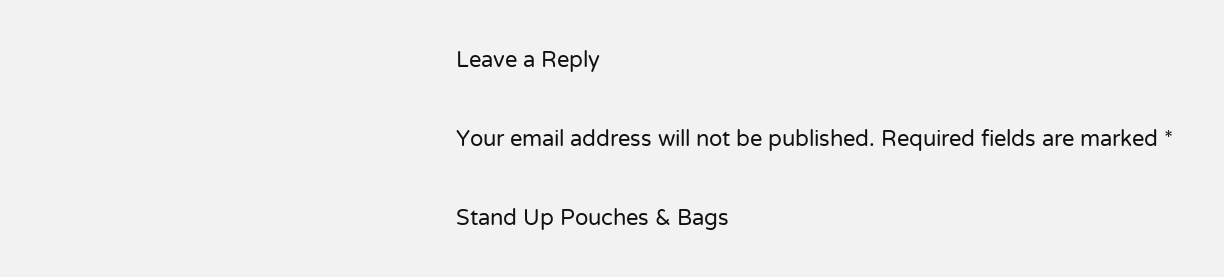Leave a Reply

Your email address will not be published. Required fields are marked *

Stand Up Pouches & Bags